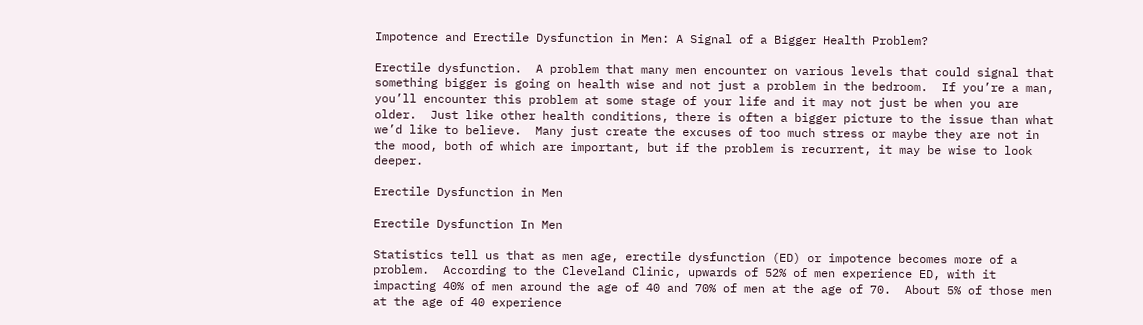Impotence and Erectile Dysfunction in Men: A Signal of a Bigger Health Problem?

Erectile dysfunction.  A problem that many men encounter on various levels that could signal that something bigger is going on health wise and not just a problem in the bedroom.  If you’re a man, you’ll encounter this problem at some stage of your life and it may not just be when you are older.  Just like other health conditions, there is often a bigger picture to the issue than what we’d like to believe.  Many just create the excuses of too much stress or maybe they are not in the mood, both of which are important, but if the problem is recurrent, it may be wise to look deeper.

Erectile Dysfunction in Men

Erectile Dysfunction In Men

Statistics tell us that as men age, erectile dysfunction (ED) or impotence becomes more of a problem.  According to the Cleveland Clinic, upwards of 52% of men experience ED, with it impacting 40% of men around the age of 40 and 70% of men at the age of 70.  About 5% of those men at the age of 40 experience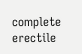complete erectile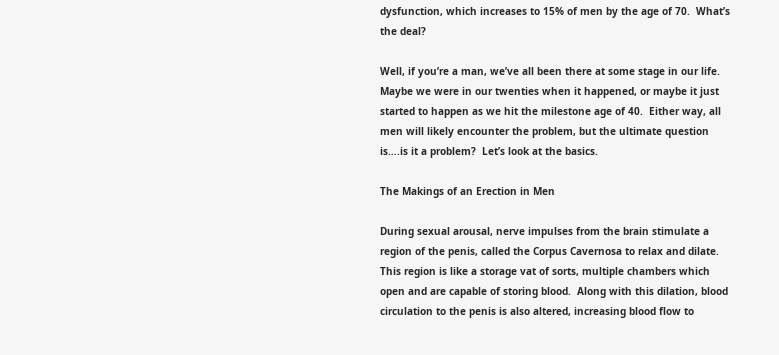dysfunction, which increases to 15% of men by the age of 70.  What’s the deal?

Well, if you’re a man, we’ve all been there at some stage in our life.  Maybe we were in our twenties when it happened, or maybe it just started to happen as we hit the milestone age of 40.  Either way, all men will likely encounter the problem, but the ultimate question is….is it a problem?  Let’s look at the basics.

The Makings of an Erection in Men

During sexual arousal, nerve impulses from the brain stimulate a region of the penis, called the Corpus Cavernosa to relax and dilate.  This region is like a storage vat of sorts, multiple chambers which open and are capable of storing blood.  Along with this dilation, blood circulation to the penis is also altered, increasing blood flow to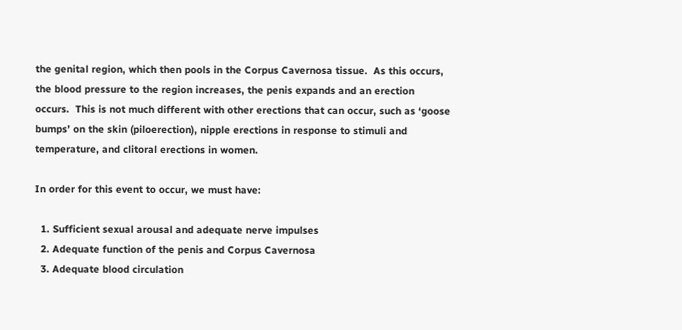the genital region, which then pools in the Corpus Cavernosa tissue.  As this occurs, the blood pressure to the region increases, the penis expands and an erection occurs.  This is not much different with other erections that can occur, such as ‘goose bumps’ on the skin (piloerection), nipple erections in response to stimuli and temperature, and clitoral erections in women.

In order for this event to occur, we must have:

  1. Sufficient sexual arousal and adequate nerve impulses
  2. Adequate function of the penis and Corpus Cavernosa
  3. Adequate blood circulation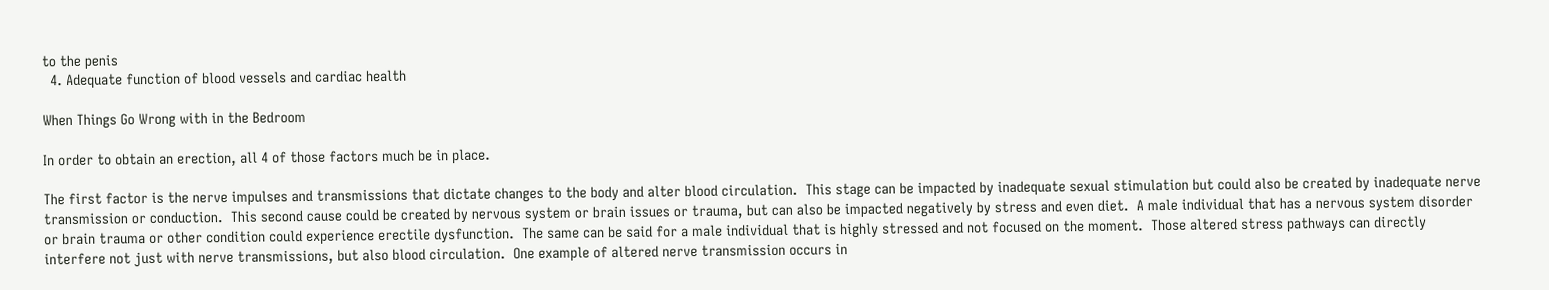to the penis
  4. Adequate function of blood vessels and cardiac health

When Things Go Wrong with in the Bedroom

In order to obtain an erection, all 4 of those factors much be in place.

The first factor is the nerve impulses and transmissions that dictate changes to the body and alter blood circulation.  This stage can be impacted by inadequate sexual stimulation but could also be created by inadequate nerve transmission or conduction.  This second cause could be created by nervous system or brain issues or trauma, but can also be impacted negatively by stress and even diet.  A male individual that has a nervous system disorder or brain trauma or other condition could experience erectile dysfunction.  The same can be said for a male individual that is highly stressed and not focused on the moment.  Those altered stress pathways can directly interfere not just with nerve transmissions, but also blood circulation.  One example of altered nerve transmission occurs in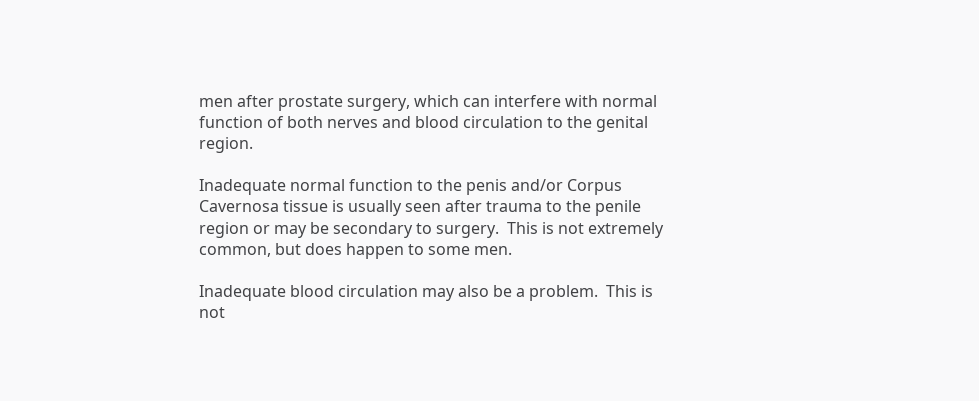men after prostate surgery, which can interfere with normal function of both nerves and blood circulation to the genital region.

Inadequate normal function to the penis and/or Corpus Cavernosa tissue is usually seen after trauma to the penile region or may be secondary to surgery.  This is not extremely common, but does happen to some men.

Inadequate blood circulation may also be a problem.  This is not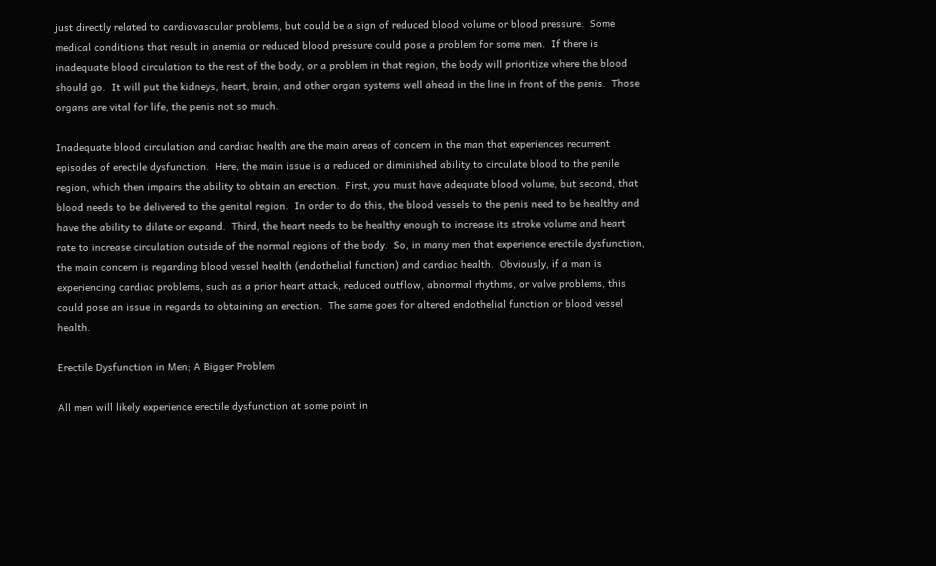just directly related to cardiovascular problems, but could be a sign of reduced blood volume or blood pressure.  Some medical conditions that result in anemia or reduced blood pressure could pose a problem for some men.  If there is inadequate blood circulation to the rest of the body, or a problem in that region, the body will prioritize where the blood should go.  It will put the kidneys, heart, brain, and other organ systems well ahead in the line in front of the penis.  Those organs are vital for life, the penis not so much.

Inadequate blood circulation and cardiac health are the main areas of concern in the man that experiences recurrent episodes of erectile dysfunction.  Here, the main issue is a reduced or diminished ability to circulate blood to the penile region, which then impairs the ability to obtain an erection.  First, you must have adequate blood volume, but second, that blood needs to be delivered to the genital region.  In order to do this, the blood vessels to the penis need to be healthy and have the ability to dilate or expand.  Third, the heart needs to be healthy enough to increase its stroke volume and heart rate to increase circulation outside of the normal regions of the body.  So, in many men that experience erectile dysfunction, the main concern is regarding blood vessel health (endothelial function) and cardiac health.  Obviously, if a man is experiencing cardiac problems, such as a prior heart attack, reduced outflow, abnormal rhythms, or valve problems, this could pose an issue in regards to obtaining an erection.  The same goes for altered endothelial function or blood vessel health.

Erectile Dysfunction in Men; A Bigger Problem

All men will likely experience erectile dysfunction at some point in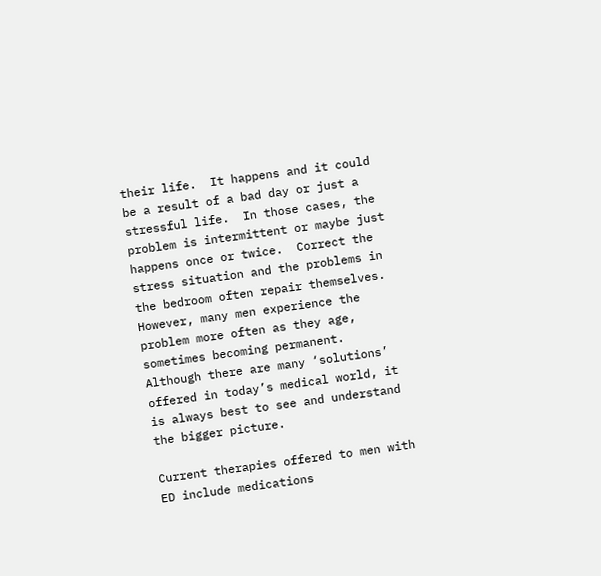their life.  It happens and it could be a result of a bad day or just a stressful life.  In those cases, the problem is intermittent or maybe just happens once or twice.  Correct the stress situation and the problems in the bedroom often repair themselves.  However, many men experience the problem more often as they age, sometimes becoming permanent.  Although there are many ‘solutions’ offered in today’s medical world, it is always best to see and understand the bigger picture.

Current therapies offered to men with ED include medications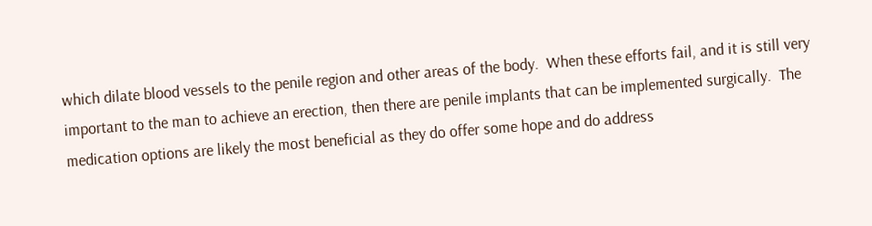which dilate blood vessels to the penile region and other areas of the body.  When these efforts fail, and it is still very important to the man to achieve an erection, then there are penile implants that can be implemented surgically.  The medication options are likely the most beneficial as they do offer some hope and do address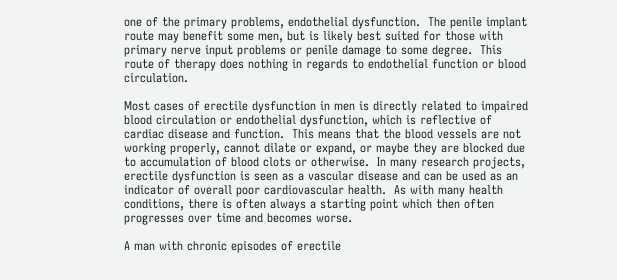one of the primary problems, endothelial dysfunction.  The penile implant route may benefit some men, but is likely best suited for those with primary nerve input problems or penile damage to some degree.  This route of therapy does nothing in regards to endothelial function or blood circulation.

Most cases of erectile dysfunction in men is directly related to impaired blood circulation or endothelial dysfunction, which is reflective of cardiac disease and function.  This means that the blood vessels are not working properly, cannot dilate or expand, or maybe they are blocked due to accumulation of blood clots or otherwise.  In many research projects, erectile dysfunction is seen as a vascular disease and can be used as an  indicator of overall poor cardiovascular health.  As with many health conditions, there is often always a starting point which then often progresses over time and becomes worse.

A man with chronic episodes of erectile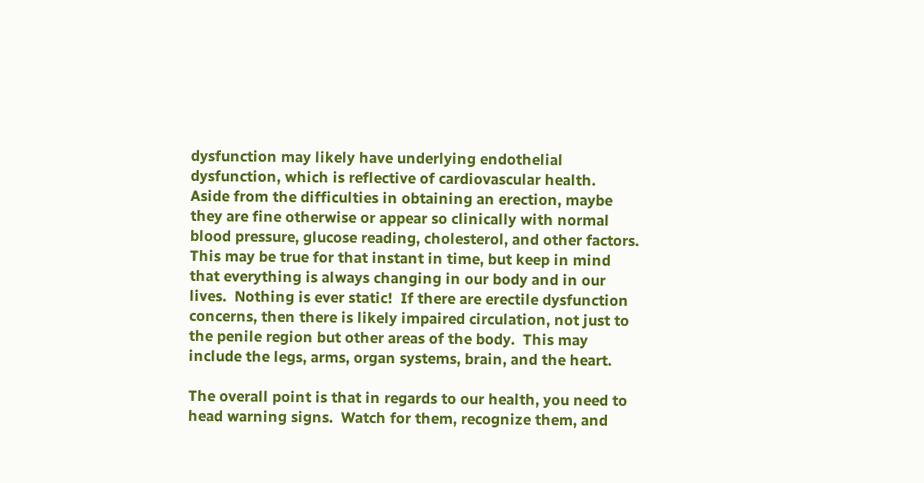dysfunction may likely have underlying endothelial dysfunction, which is reflective of cardiovascular health.  Aside from the difficulties in obtaining an erection, maybe they are fine otherwise or appear so clinically with normal blood pressure, glucose reading, cholesterol, and other factors.  This may be true for that instant in time, but keep in mind that everything is always changing in our body and in our lives.  Nothing is ever static!  If there are erectile dysfunction concerns, then there is likely impaired circulation, not just to the penile region but other areas of the body.  This may include the legs, arms, organ systems, brain, and the heart.

The overall point is that in regards to our health, you need to head warning signs.  Watch for them, recognize them, and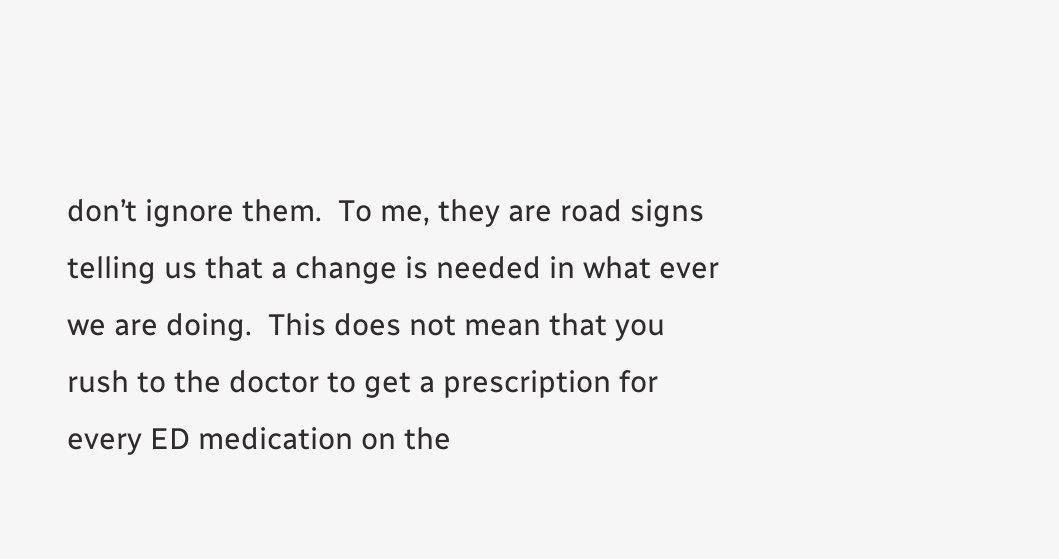don’t ignore them.  To me, they are road signs telling us that a change is needed in what ever we are doing.  This does not mean that you rush to the doctor to get a prescription for every ED medication on the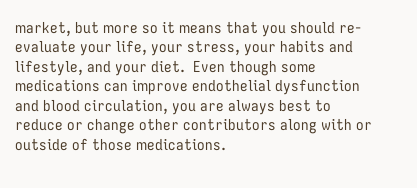market, but more so it means that you should re-evaluate your life, your stress, your habits and lifestyle, and your diet.  Even though some medications can improve endothelial dysfunction and blood circulation, you are always best to reduce or change other contributors along with or outside of those medications.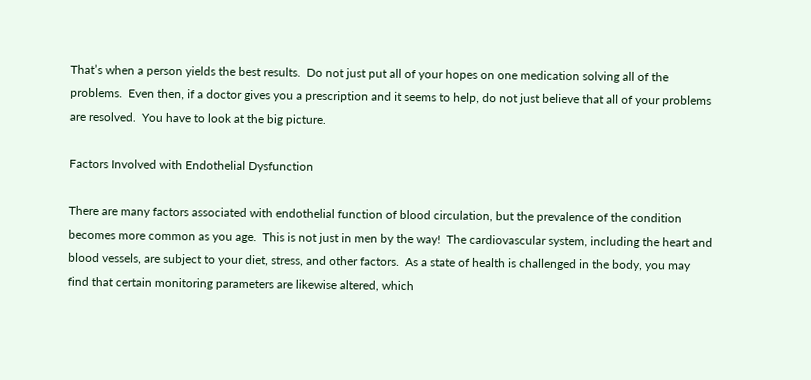That’s when a person yields the best results.  Do not just put all of your hopes on one medication solving all of the problems.  Even then, if a doctor gives you a prescription and it seems to help, do not just believe that all of your problems are resolved.  You have to look at the big picture.

Factors Involved with Endothelial Dysfunction

There are many factors associated with endothelial function of blood circulation, but the prevalence of the condition becomes more common as you age.  This is not just in men by the way!  The cardiovascular system, including the heart and blood vessels, are subject to your diet, stress, and other factors.  As a state of health is challenged in the body, you may find that certain monitoring parameters are likewise altered, which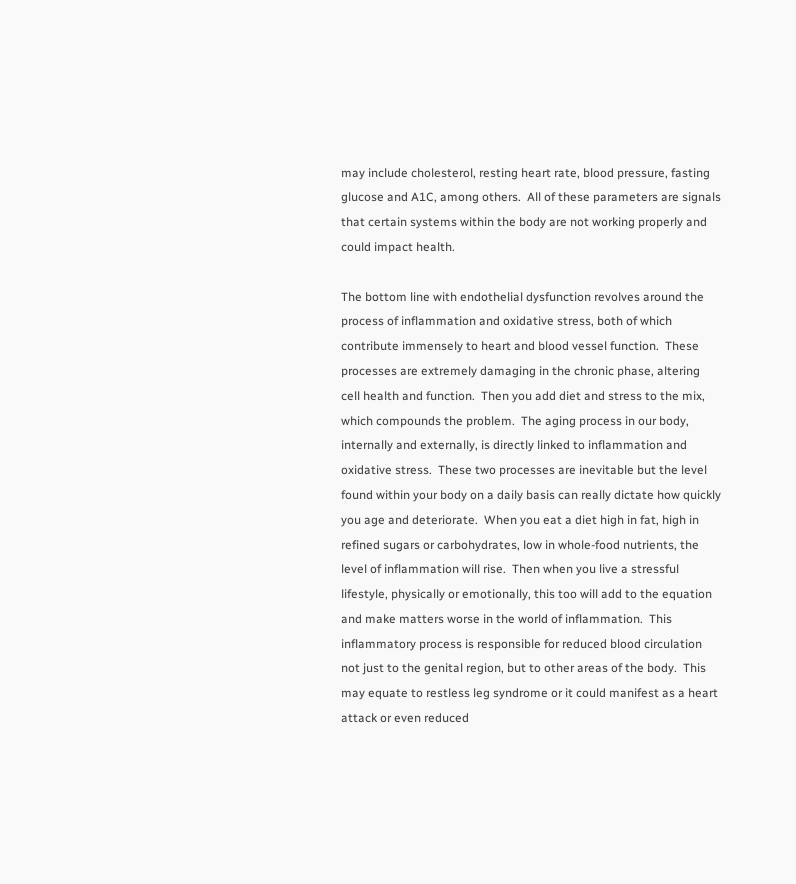may include cholesterol, resting heart rate, blood pressure, fasting glucose and A1C, among others.  All of these parameters are signals that certain systems within the body are not working properly and could impact health.

The bottom line with endothelial dysfunction revolves around the process of inflammation and oxidative stress, both of which contribute immensely to heart and blood vessel function.  These processes are extremely damaging in the chronic phase, altering cell health and function.  Then you add diet and stress to the mix, which compounds the problem.  The aging process in our body, internally and externally, is directly linked to inflammation and oxidative stress.  These two processes are inevitable but the level found within your body on a daily basis can really dictate how quickly you age and deteriorate.  When you eat a diet high in fat, high in refined sugars or carbohydrates, low in whole-food nutrients, the level of inflammation will rise.  Then when you live a stressful lifestyle, physically or emotionally, this too will add to the equation and make matters worse in the world of inflammation.  This inflammatory process is responsible for reduced blood circulation not just to the genital region, but to other areas of the body.  This may equate to restless leg syndrome or it could manifest as a heart attack or even reduced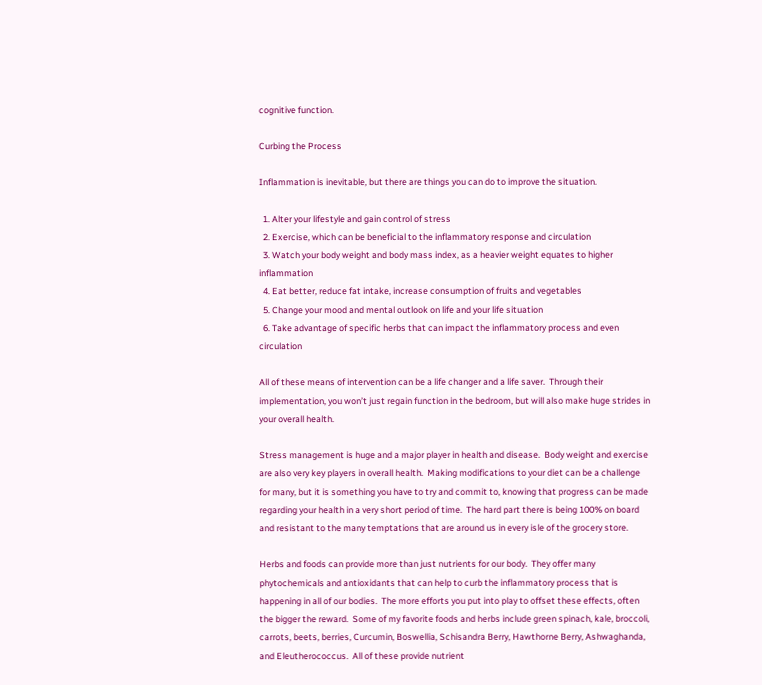cognitive function.

Curbing the Process

Inflammation is inevitable, but there are things you can do to improve the situation.

  1. Alter your lifestyle and gain control of stress
  2. Exercise, which can be beneficial to the inflammatory response and circulation
  3. Watch your body weight and body mass index, as a heavier weight equates to higher inflammation
  4. Eat better, reduce fat intake, increase consumption of fruits and vegetables
  5. Change your mood and mental outlook on life and your life situation
  6. Take advantage of specific herbs that can impact the inflammatory process and even circulation

All of these means of intervention can be a life changer and a life saver.  Through their implementation, you won’t just regain function in the bedroom, but will also make huge strides in your overall health.

Stress management is huge and a major player in health and disease.  Body weight and exercise are also very key players in overall health.  Making modifications to your diet can be a challenge for many, but it is something you have to try and commit to, knowing that progress can be made regarding your health in a very short period of time.  The hard part there is being 100% on board and resistant to the many temptations that are around us in every isle of the grocery store.

Herbs and foods can provide more than just nutrients for our body.  They offer many phytochemicals and antioxidants that can help to curb the inflammatory process that is happening in all of our bodies.  The more efforts you put into play to offset these effects, often the bigger the reward.  Some of my favorite foods and herbs include green spinach, kale, broccoli, carrots, beets, berries, Curcumin, Boswellia, Schisandra Berry, Hawthorne Berry, Ashwaghanda, and Eleutherococcus.  All of these provide nutrient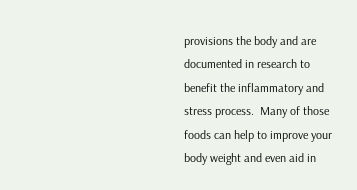provisions the body and are documented in research to benefit the inflammatory and stress process.  Many of those foods can help to improve your body weight and even aid in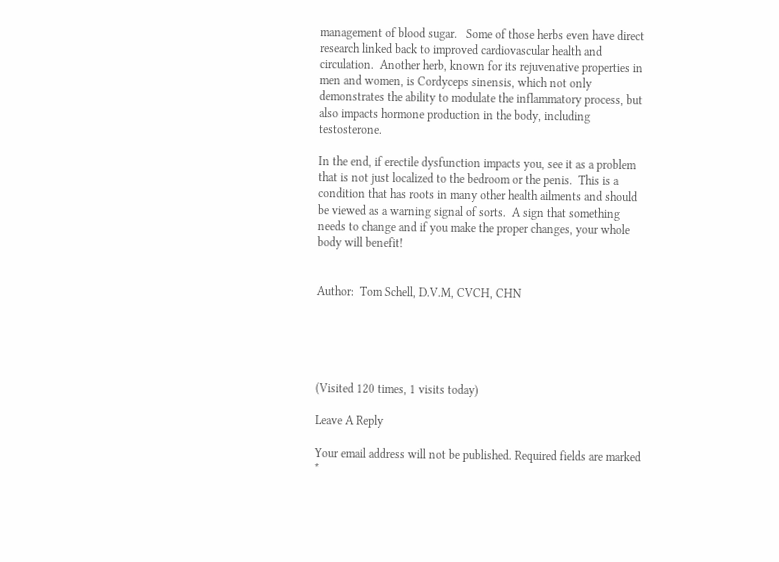management of blood sugar.   Some of those herbs even have direct research linked back to improved cardiovascular health and circulation.  Another herb, known for its rejuvenative properties in men and women, is Cordyceps sinensis, which not only demonstrates the ability to modulate the inflammatory process, but also impacts hormone production in the body, including testosterone.

In the end, if erectile dysfunction impacts you, see it as a problem that is not just localized to the bedroom or the penis.  This is a condition that has roots in many other health ailments and should be viewed as a warning signal of sorts.  A sign that something needs to change and if you make the proper changes, your whole body will benefit!


Author:  Tom Schell, D.V.M, CVCH, CHN





(Visited 120 times, 1 visits today)

Leave A Reply

Your email address will not be published. Required fields are marked *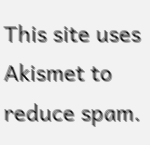This site uses Akismet to reduce spam.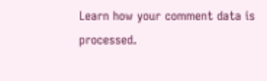Learn how your comment data is processed.